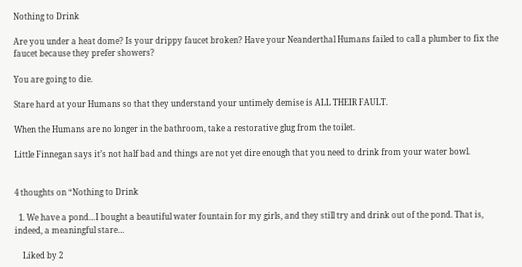Nothing to Drink

Are you under a heat dome? Is your drippy faucet broken? Have your Neanderthal Humans failed to call a plumber to fix the faucet because they prefer showers?

You are going to die.

Stare hard at your Humans so that they understand your untimely demise is ALL THEIR FAULT.

When the Humans are no longer in the bathroom, take a restorative glug from the toilet.

Little Finnegan says it’s not half bad and things are not yet dire enough that you need to drink from your water bowl.


4 thoughts on “Nothing to Drink

  1. We have a pond…I bought a beautiful water fountain for my girls, and they still try and drink out of the pond. That is, indeed, a meaningful stare…

    Liked by 2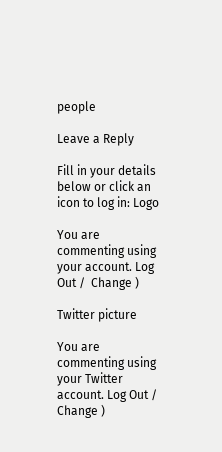people

Leave a Reply

Fill in your details below or click an icon to log in: Logo

You are commenting using your account. Log Out /  Change )

Twitter picture

You are commenting using your Twitter account. Log Out /  Change )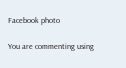Facebook photo

You are commenting using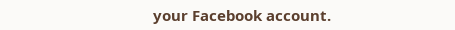your Facebook account.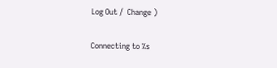Log Out /  Change )

Connecting to %s